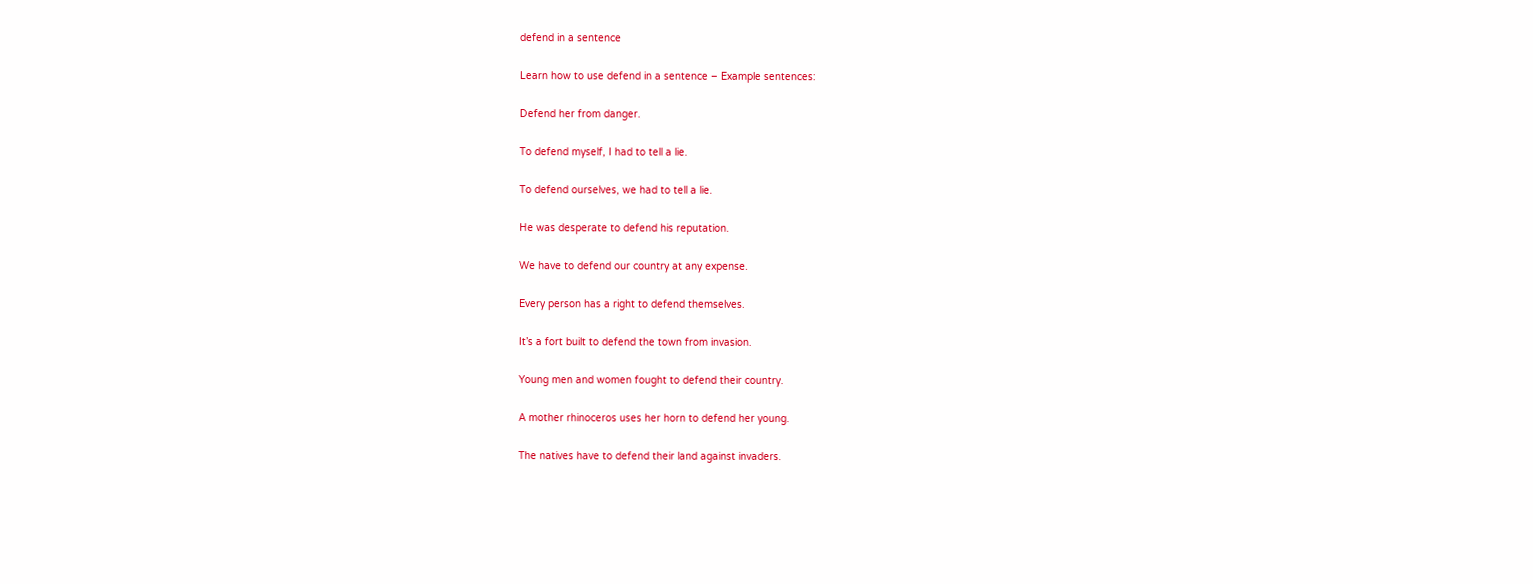defend in a sentence

Learn how to use defend in a sentence – Example sentences:

Defend her from danger.

To defend myself, I had to tell a lie.

To defend ourselves, we had to tell a lie.

He was desperate to defend his reputation.

We have to defend our country at any expense.

Every person has a right to defend themselves.

It’s a fort built to defend the town from invasion.

Young men and women fought to defend their country.

A mother rhinoceros uses her horn to defend her young.

The natives have to defend their land against invaders.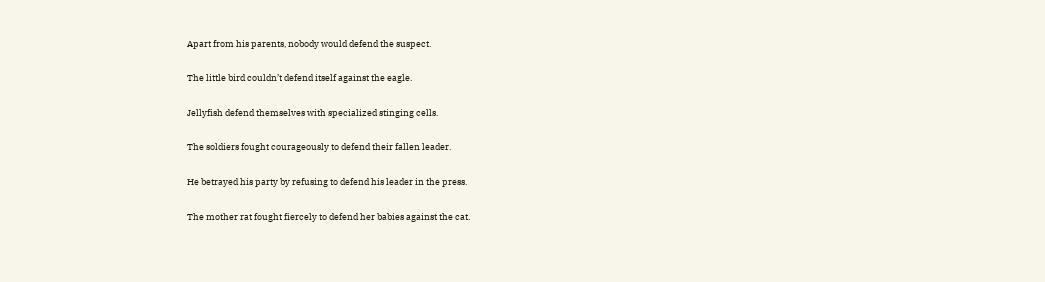Apart from his parents, nobody would defend the suspect.

The little bird couldn’t defend itself against the eagle.

Jellyfish defend themselves with specialized stinging cells.

The soldiers fought courageously to defend their fallen leader.

He betrayed his party by refusing to defend his leader in the press.

The mother rat fought fiercely to defend her babies against the cat.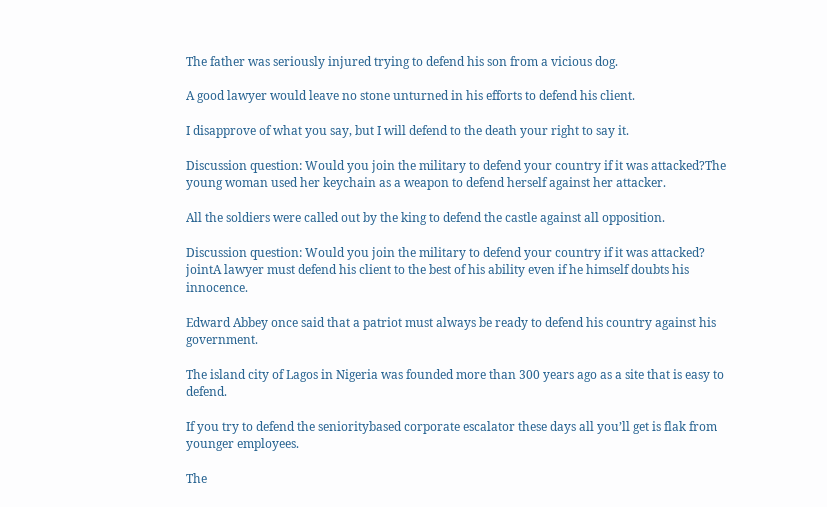The father was seriously injured trying to defend his son from a vicious dog.

A good lawyer would leave no stone unturned in his efforts to defend his client.

I disapprove of what you say, but I will defend to the death your right to say it.

Discussion question: Would you join the military to defend your country if it was attacked?The young woman used her keychain as a weapon to defend herself against her attacker.

All the soldiers were called out by the king to defend the castle against all opposition.

Discussion question: Would you join the military to defend your country if it was attacked? jointA lawyer must defend his client to the best of his ability even if he himself doubts his innocence.

Edward Abbey once said that a patriot must always be ready to defend his country against his government.

The island city of Lagos in Nigeria was founded more than 300 years ago as a site that is easy to defend.

If you try to defend the senioritybased corporate escalator these days all you’ll get is flak from younger employees.

The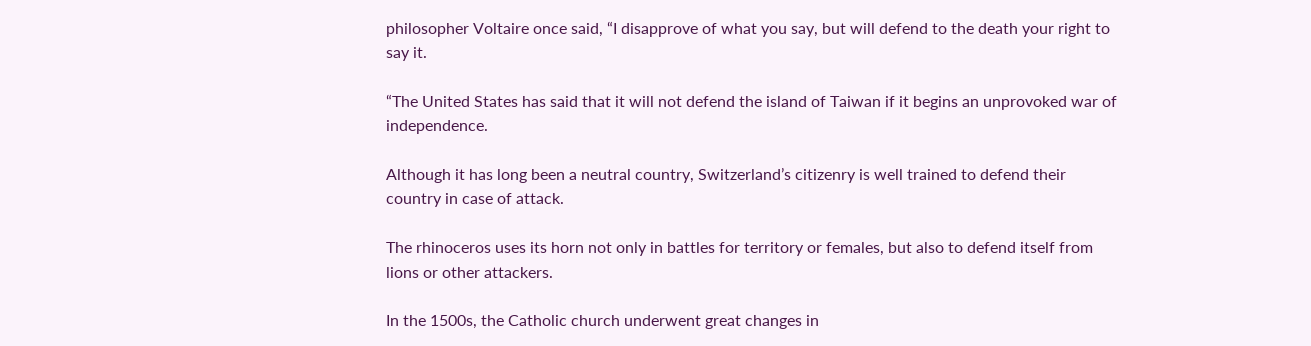philosopher Voltaire once said, “I disapprove of what you say, but will defend to the death your right to say it.

“The United States has said that it will not defend the island of Taiwan if it begins an unprovoked war of independence.

Although it has long been a neutral country, Switzerland’s citizenry is well trained to defend their country in case of attack.

The rhinoceros uses its horn not only in battles for territory or females, but also to defend itself from lions or other attackers.

In the 1500s, the Catholic church underwent great changes in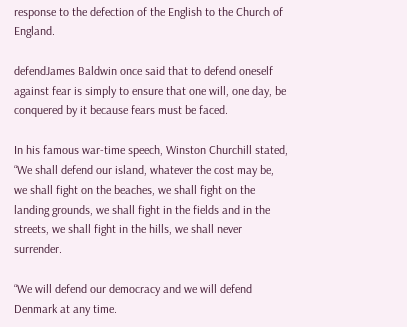response to the defection of the English to the Church of England.

defendJames Baldwin once said that to defend oneself against fear is simply to ensure that one will, one day, be conquered by it because fears must be faced.

In his famous war-time speech, Winston Churchill stated, “We shall defend our island, whatever the cost may be, we shall fight on the beaches, we shall fight on the landing grounds, we shall fight in the fields and in the streets, we shall fight in the hills, we shall never surrender.

“We will defend our democracy and we will defend Denmark at any time.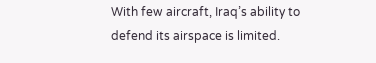With few aircraft, Iraq’s ability to defend its airspace is limited.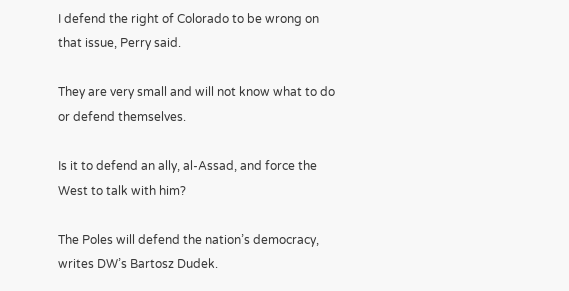I defend the right of Colorado to be wrong on that issue, Perry said.

They are very small and will not know what to do or defend themselves.

Is it to defend an ally, al-Assad, and force the West to talk with him?

The Poles will defend the nation’s democracy, writes DW’s Bartosz Dudek.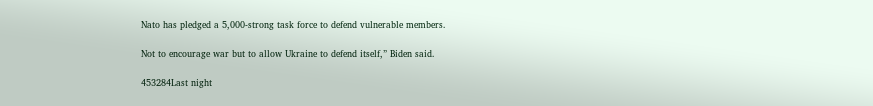Nato has pledged a 5,000-strong task force to defend vulnerable members.

Not to encourage war but to allow Ukraine to defend itself,” Biden said.

453284Last night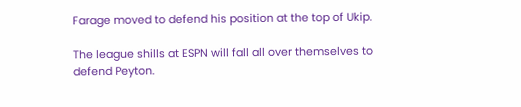Farage moved to defend his position at the top of Ukip.

The league shills at ESPN will fall all over themselves to defend Peyton.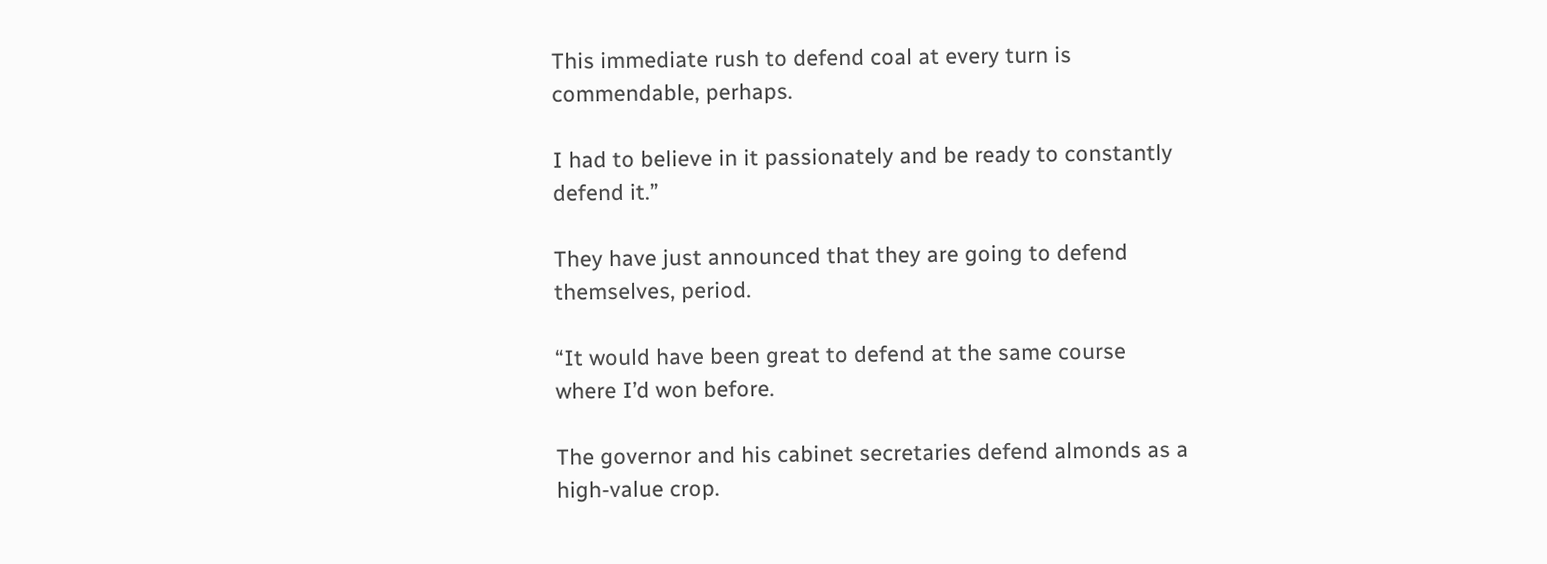This immediate rush to defend coal at every turn is commendable, perhaps.

I had to believe in it passionately and be ready to constantly defend it.”

They have just announced that they are going to defend themselves, period.

“It would have been great to defend at the same course where I’d won before.

The governor and his cabinet secretaries defend almonds as a high-value crop.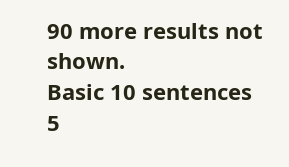90 more results not shown.
Basic 10 sentences
5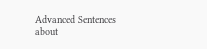Advanced Sentences about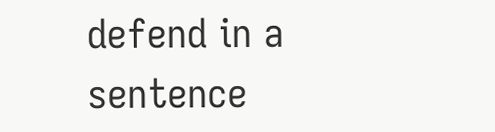defend in a sentence